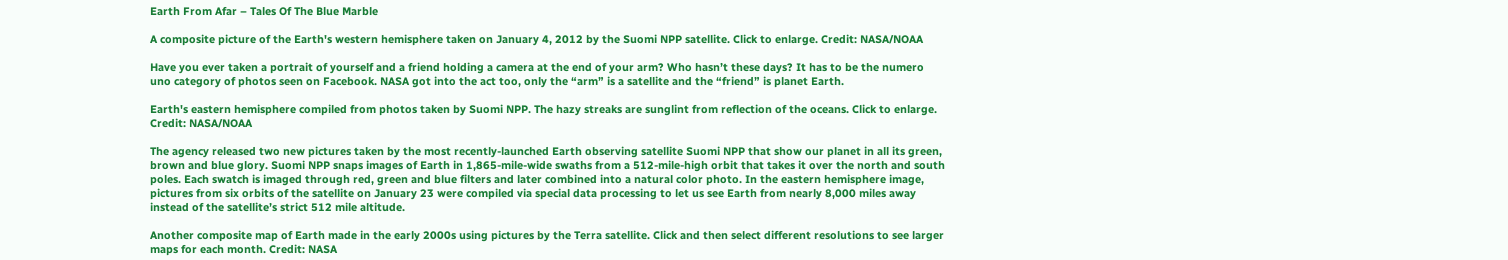Earth From Afar – Tales Of The Blue Marble

A composite picture of the Earth's western hemisphere taken on January 4, 2012 by the Suomi NPP satellite. Click to enlarge. Credit: NASA/NOAA

Have you ever taken a portrait of yourself and a friend holding a camera at the end of your arm? Who hasn’t these days? It has to be the numero uno category of photos seen on Facebook. NASA got into the act too, only the “arm” is a satellite and the “friend” is planet Earth.

Earth's eastern hemisphere compiled from photos taken by Suomi NPP. The hazy streaks are sunglint from reflection of the oceans. Click to enlarge. Credit: NASA/NOAA

The agency released two new pictures taken by the most recently-launched Earth observing satellite Suomi NPP that show our planet in all its green, brown and blue glory. Suomi NPP snaps images of Earth in 1,865-mile-wide swaths from a 512-mile-high orbit that takes it over the north and south poles. Each swatch is imaged through red, green and blue filters and later combined into a natural color photo. In the eastern hemisphere image, pictures from six orbits of the satellite on January 23 were compiled via special data processing to let us see Earth from nearly 8,000 miles away instead of the satellite’s strict 512 mile altitude.

Another composite map of Earth made in the early 2000s using pictures by the Terra satellite. Click and then select different resolutions to see larger maps for each month. Credit: NASA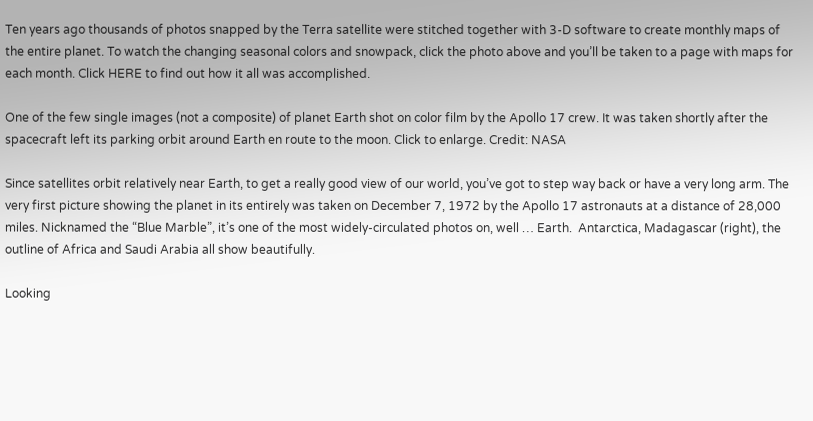Ten years ago thousands of photos snapped by the Terra satellite were stitched together with 3-D software to create monthly maps of the entire planet. To watch the changing seasonal colors and snowpack, click the photo above and you’ll be taken to a page with maps for each month. Click HERE to find out how it all was accomplished.

One of the few single images (not a composite) of planet Earth shot on color film by the Apollo 17 crew. It was taken shortly after the spacecraft left its parking orbit around Earth en route to the moon. Click to enlarge. Credit: NASA

Since satellites orbit relatively near Earth, to get a really good view of our world, you’ve got to step way back or have a very long arm. The very first picture showing the planet in its entirely was taken on December 7, 1972 by the Apollo 17 astronauts at a distance of 28,000 miles. Nicknamed the “Blue Marble”, it’s one of the most widely-circulated photos on, well … Earth.  Antarctica, Madagascar (right), the outline of Africa and Saudi Arabia all show beautifully.

Looking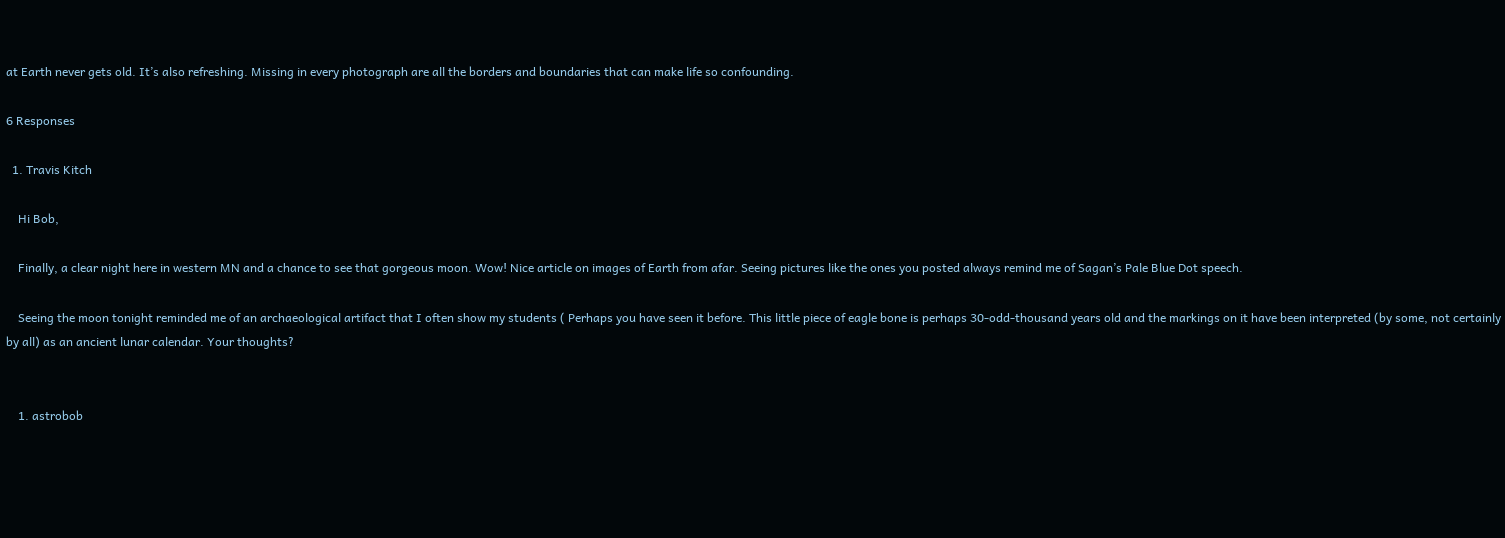at Earth never gets old. It’s also refreshing. Missing in every photograph are all the borders and boundaries that can make life so confounding.

6 Responses

  1. Travis Kitch

    Hi Bob,

    Finally, a clear night here in western MN and a chance to see that gorgeous moon. Wow! Nice article on images of Earth from afar. Seeing pictures like the ones you posted always remind me of Sagan’s Pale Blue Dot speech.

    Seeing the moon tonight reminded me of an archaeological artifact that I often show my students ( Perhaps you have seen it before. This little piece of eagle bone is perhaps 30-odd-thousand years old and the markings on it have been interpreted (by some, not certainly by all) as an ancient lunar calendar. Your thoughts?


    1. astrobob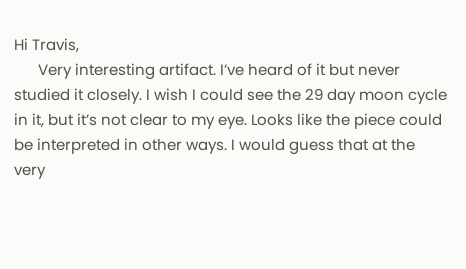Hi Travis,
      Very interesting artifact. I’ve heard of it but never studied it closely. I wish I could see the 29 day moon cycle in it, but it’s not clear to my eye. Looks like the piece could be interpreted in other ways. I would guess that at the very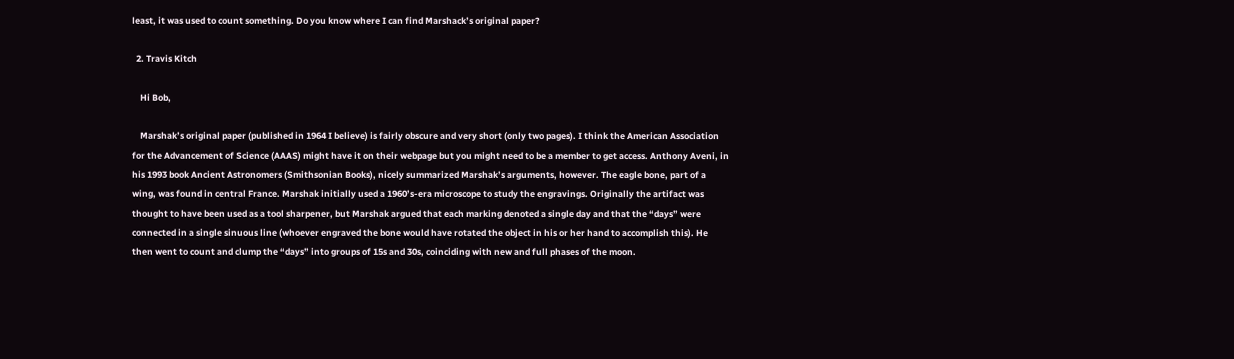least, it was used to count something. Do you know where I can find Marshack’s original paper?

  2. Travis Kitch

    Hi Bob,

    Marshak’s original paper (published in 1964 I believe) is fairly obscure and very short (only two pages). I think the American Association for the Advancement of Science (AAAS) might have it on their webpage but you might need to be a member to get access. Anthony Aveni, in his 1993 book Ancient Astronomers (Smithsonian Books), nicely summarized Marshak’s arguments, however. The eagle bone, part of a wing, was found in central France. Marshak initially used a 1960’s-era microscope to study the engravings. Originally the artifact was thought to have been used as a tool sharpener, but Marshak argued that each marking denoted a single day and that the “days” were connected in a single sinuous line (whoever engraved the bone would have rotated the object in his or her hand to accomplish this). He then went to count and clump the “days” into groups of 15s and 30s, coinciding with new and full phases of the moon.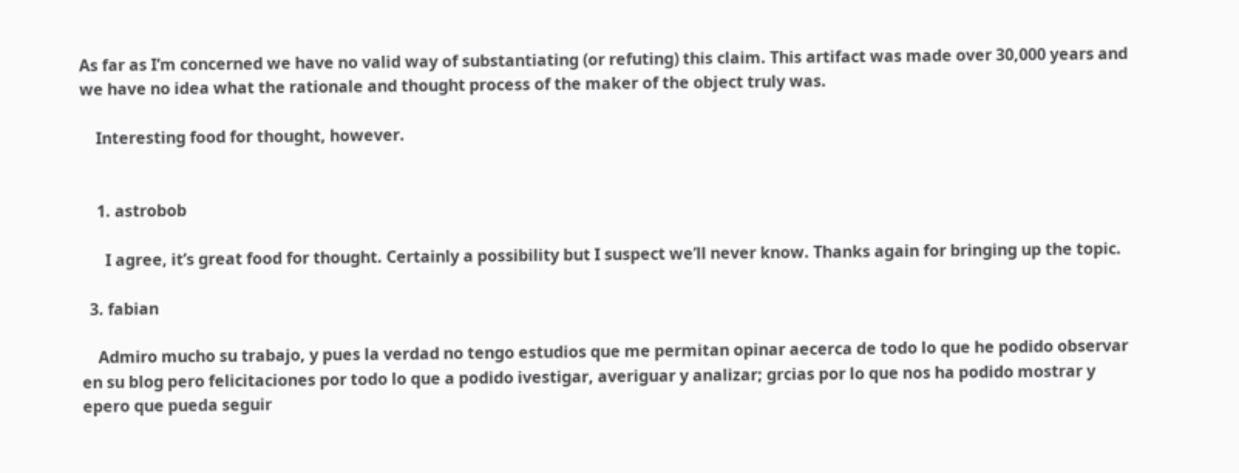As far as I’m concerned we have no valid way of substantiating (or refuting) this claim. This artifact was made over 30,000 years and we have no idea what the rationale and thought process of the maker of the object truly was.

    Interesting food for thought, however.


    1. astrobob

      I agree, it’s great food for thought. Certainly a possibility but I suspect we’ll never know. Thanks again for bringing up the topic.

  3. fabian

    Admiro mucho su trabajo, y pues la verdad no tengo estudios que me permitan opinar aecerca de todo lo que he podido observar en su blog pero felicitaciones por todo lo que a podido ivestigar, averiguar y analizar; grcias por lo que nos ha podido mostrar y epero que pueda seguir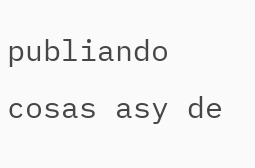publiando cosas asy de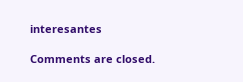interesantes

Comments are closed.